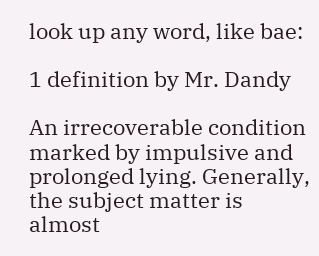look up any word, like bae:

1 definition by Mr. Dandy

An irrecoverable condition marked by impulsive and prolonged lying. Generally, the subject matter is almost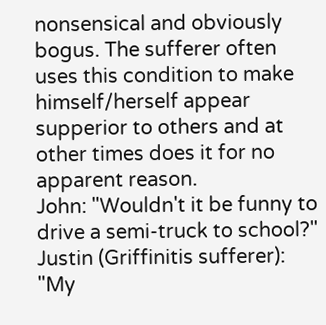nonsensical and obviously bogus. The sufferer often uses this condition to make himself/herself appear supperior to others and at other times does it for no apparent reason.
John: "Wouldn't it be funny to drive a semi-truck to school?"
Justin (Griffinitis sufferer): "My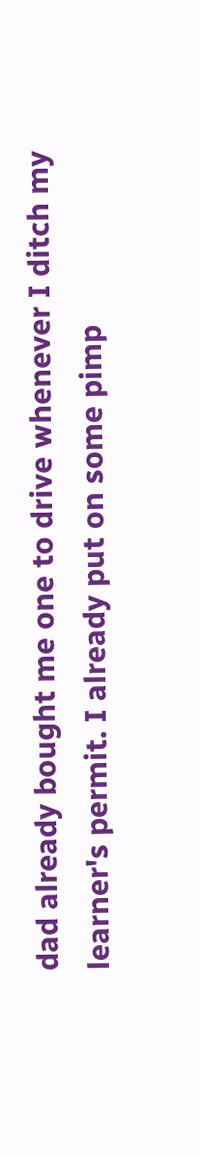dad already bought me one to drive whenever I ditch my learner's permit. I already put on some pimp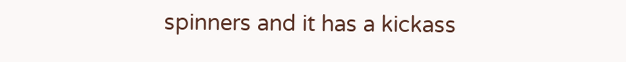spinners and it has a kickass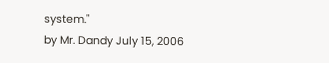system."
by Mr. Dandy July 15, 2006